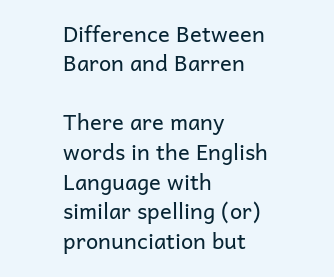Difference Between Baron and Barren

There are many words in the English Language with similar spelling (or) pronunciation but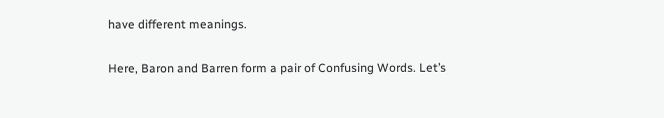have different meanings.

Here, Baron and Barren form a pair of Confusing Words. Let’s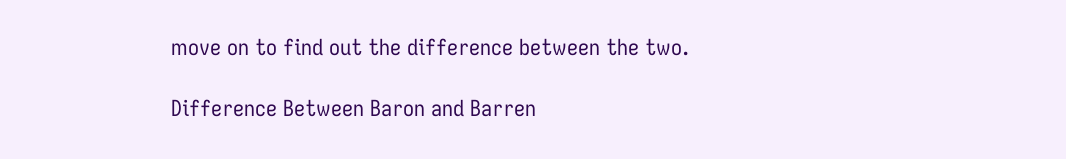move on to find out the difference between the two.

Difference Between Baron and Barren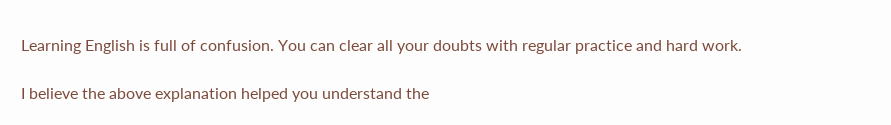Learning English is full of confusion. You can clear all your doubts with regular practice and hard work.

I believe the above explanation helped you understand the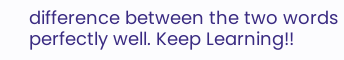difference between the two words perfectly well. Keep Learning!!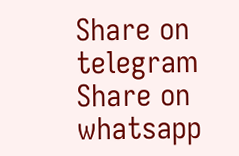Share on telegram
Share on whatsapp